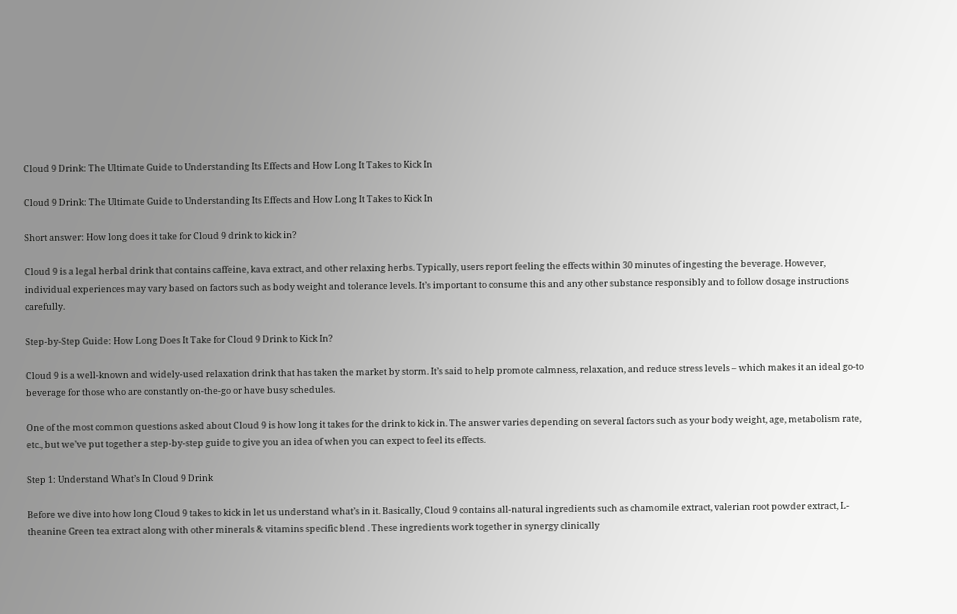Cloud 9 Drink: The Ultimate Guide to Understanding Its Effects and How Long It Takes to Kick In

Cloud 9 Drink: The Ultimate Guide to Understanding Its Effects and How Long It Takes to Kick In

Short answer: How long does it take for Cloud 9 drink to kick in?

Cloud 9 is a legal herbal drink that contains caffeine, kava extract, and other relaxing herbs. Typically, users report feeling the effects within 30 minutes of ingesting the beverage. However, individual experiences may vary based on factors such as body weight and tolerance levels. It’s important to consume this and any other substance responsibly and to follow dosage instructions carefully.

Step-by-Step Guide: How Long Does It Take for Cloud 9 Drink to Kick In?

Cloud 9 is a well-known and widely-used relaxation drink that has taken the market by storm. It’s said to help promote calmness, relaxation, and reduce stress levels – which makes it an ideal go-to beverage for those who are constantly on-the-go or have busy schedules.

One of the most common questions asked about Cloud 9 is how long it takes for the drink to kick in. The answer varies depending on several factors such as your body weight, age, metabolism rate, etc., but we’ve put together a step-by-step guide to give you an idea of when you can expect to feel its effects.

Step 1: Understand What’s In Cloud 9 Drink

Before we dive into how long Cloud 9 takes to kick in let us understand what’s in it. Basically, Cloud 9 contains all-natural ingredients such as chamomile extract, valerian root powder extract, L-theanine Green tea extract along with other minerals & vitamins specific blend . These ingredients work together in synergy clinically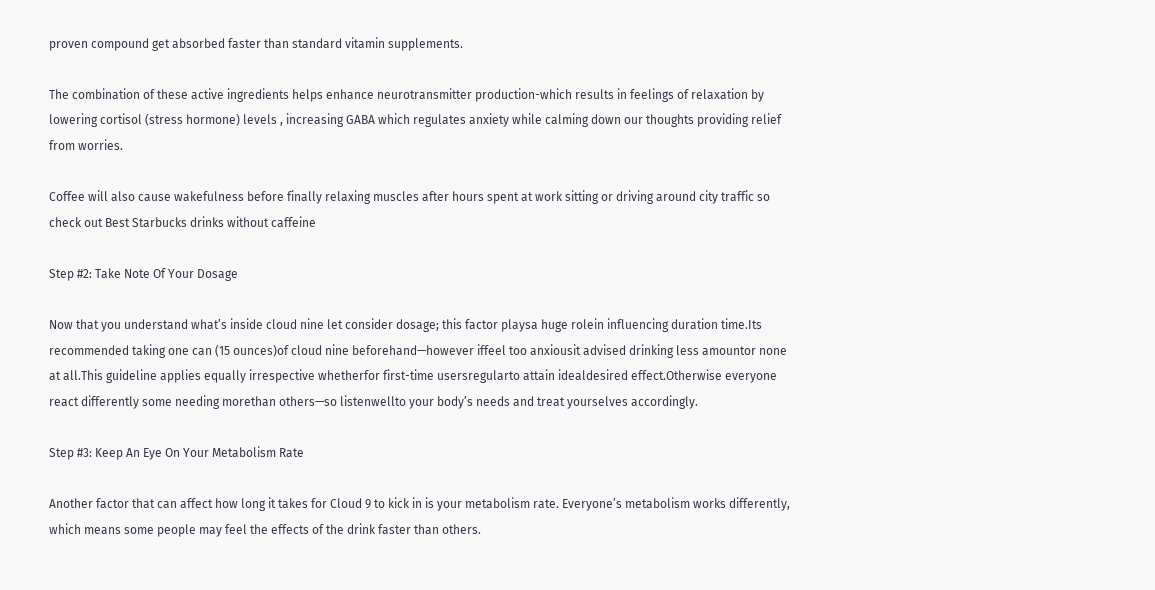proven compound get absorbed faster than standard vitamin supplements.

The combination of these active ingredients helps enhance neurotransmitter production-which results in feelings of relaxation by lowering cortisol (stress hormone) levels , increasing GABA which regulates anxiety while calming down our thoughts providing relief from worries.

Coffee will also cause wakefulness before finally relaxing muscles after hours spent at work sitting or driving around city traffic so check out Best Starbucks drinks without caffeine

Step #2: Take Note Of Your Dosage

Now that you understand what’s inside cloud nine let consider dosage; this factor playsa huge rolein influencing duration time.Its recommended taking one can (15 ounces)of cloud nine beforehand—however iffeel too anxiousit advised drinking less amountor none at all.This guideline applies equally irrespective whetherfor first-time usersregularto attain idealdesired effect.Otherwise everyone react differently some needing morethan others—so listenwellto your body’s needs and treat yourselves accordingly.

Step #3: Keep An Eye On Your Metabolism Rate

Another factor that can affect how long it takes for Cloud 9 to kick in is your metabolism rate. Everyone’s metabolism works differently, which means some people may feel the effects of the drink faster than others.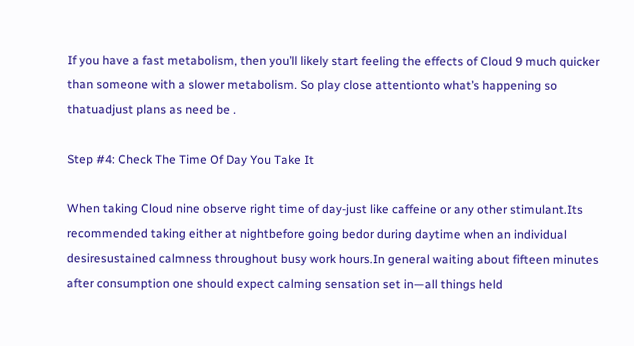If you have a fast metabolism, then you’ll likely start feeling the effects of Cloud 9 much quicker than someone with a slower metabolism. So play close attentionto what’s happening so thatuadjust plans as need be .

Step #4: Check The Time Of Day You Take It

When taking Cloud nine observe right time of day-just like caffeine or any other stimulant.Its recommended taking either at nightbefore going bedor during daytime when an individual desiresustained calmness throughout busy work hours.In general waiting about fifteen minutes after consumption one should expect calming sensation set in—all things held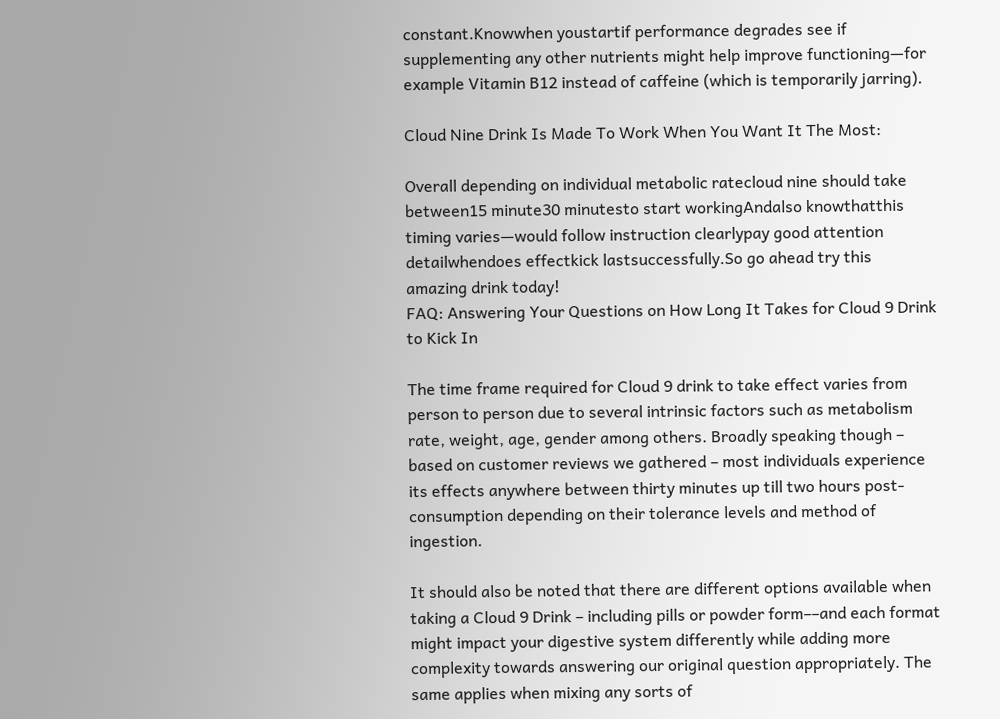constant.Knowwhen youstartif performance degrades see if supplementing any other nutrients might help improve functioning—for example Vitamin B12 instead of caffeine (which is temporarily jarring).

Cloud Nine Drink Is Made To Work When You Want It The Most:

Overall depending on individual metabolic ratecloud nine should take between15 minute30 minutesto start workingAndalso knowthatthis timing varies—would follow instruction clearlypay good attention detailwhendoes effectkick lastsuccessfully.So go ahead try this amazing drink today!
FAQ: Answering Your Questions on How Long It Takes for Cloud 9 Drink to Kick In

The time frame required for Cloud 9 drink to take effect varies from person to person due to several intrinsic factors such as metabolism rate, weight, age, gender among others. Broadly speaking though – based on customer reviews we gathered – most individuals experience its effects anywhere between thirty minutes up till two hours post-consumption depending on their tolerance levels and method of ingestion.

It should also be noted that there are different options available when taking a Cloud 9 Drink – including pills or powder form––and each format might impact your digestive system differently while adding more complexity towards answering our original question appropriately. The same applies when mixing any sorts of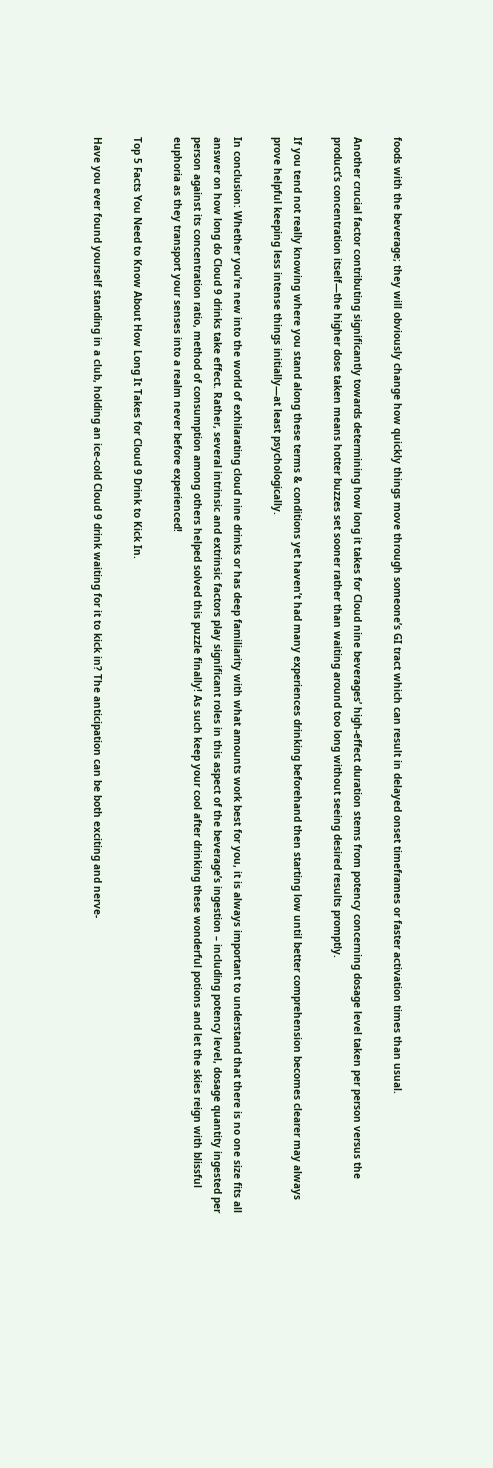foods with the beverage; they will obviously change how quickly things move through someone’s GI tract which can result in delayed onset timeframes or faster activation times than usual.

Another crucial factor contributing significantly towards determining how long it takes for Cloud nine beverages’ high-effect duration stems from potency concerning dosage level taken per person versus the product’s concentration itself—the higher dose taken means hotter buzzes set sooner rather than waiting around too long without seeing desired results promptly.

If you tend not really knowing where you stand along these terms & conditions yet haven’t had many experiences drinking beforehand then starting low until better comprehension becomes clearer may always prove helpful keeping less intense things initially—at least psychologically.

In conclusion: Whether you’re new into the world of exhilarating cloud nine drinks or has deep familiarity with what amounts work best for you, it is always important to understand that there is no one size fits all answer on how long do Cloud 9 drinks take effect. Rather, several intrinsic and extrinsic factors play significant roles in this aspect of the beverage’s ingestion – including potency level, dosage quantity ingested per person against its concentration ratio, method of consumption among others helped solved this puzzle finally! As such keep your cool after drinking these wonderful potions and let the skies reign with blissful euphoria as they transport your senses into a realm never before experienced!

Top 5 Facts You Need to Know About How Long It Takes for Cloud 9 Drink to Kick In.

Have you ever found yourself standing in a club, holding an ice-cold Cloud 9 drink waiting for it to kick in? The anticipation can be both exciting and nerve-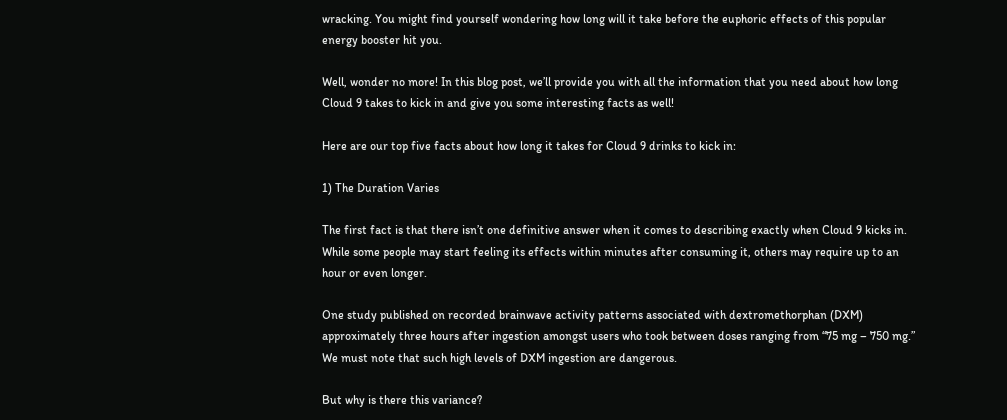wracking. You might find yourself wondering how long will it take before the euphoric effects of this popular energy booster hit you.

Well, wonder no more! In this blog post, we’ll provide you with all the information that you need about how long Cloud 9 takes to kick in and give you some interesting facts as well!

Here are our top five facts about how long it takes for Cloud 9 drinks to kick in:

1) The Duration Varies

The first fact is that there isn’t one definitive answer when it comes to describing exactly when Cloud 9 kicks in. While some people may start feeling its effects within minutes after consuming it, others may require up to an hour or even longer.

One study published on recorded brainwave activity patterns associated with dextromethorphan (DXM) approximately three hours after ingestion amongst users who took between doses ranging from “75 mg – 750 mg.” We must note that such high levels of DXM ingestion are dangerous.

But why is there this variance?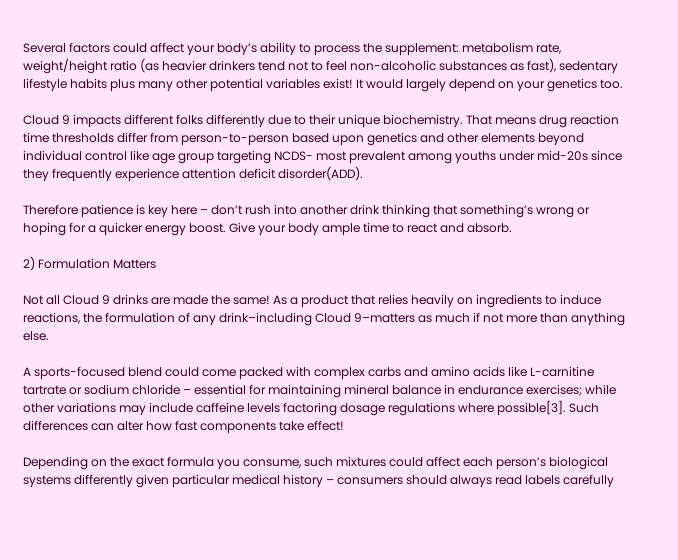Several factors could affect your body’s ability to process the supplement: metabolism rate, weight/height ratio (as heavier drinkers tend not to feel non-alcoholic substances as fast), sedentary lifestyle habits plus many other potential variables exist! It would largely depend on your genetics too.

Cloud 9 impacts different folks differently due to their unique biochemistry. That means drug reaction time thresholds differ from person-to-person based upon genetics and other elements beyond individual control like age group targeting NCDS- most prevalent among youths under mid-20s since they frequently experience attention deficit disorder(ADD).

Therefore patience is key here – don’t rush into another drink thinking that something’s wrong or hoping for a quicker energy boost. Give your body ample time to react and absorb.

2) Formulation Matters

Not all Cloud 9 drinks are made the same! As a product that relies heavily on ingredients to induce reactions, the formulation of any drink–including Cloud 9–matters as much if not more than anything else.

A sports-focused blend could come packed with complex carbs and amino acids like L-carnitine tartrate or sodium chloride – essential for maintaining mineral balance in endurance exercises; while other variations may include caffeine levels factoring dosage regulations where possible[3]. Such differences can alter how fast components take effect!

Depending on the exact formula you consume, such mixtures could affect each person’s biological systems differently given particular medical history – consumers should always read labels carefully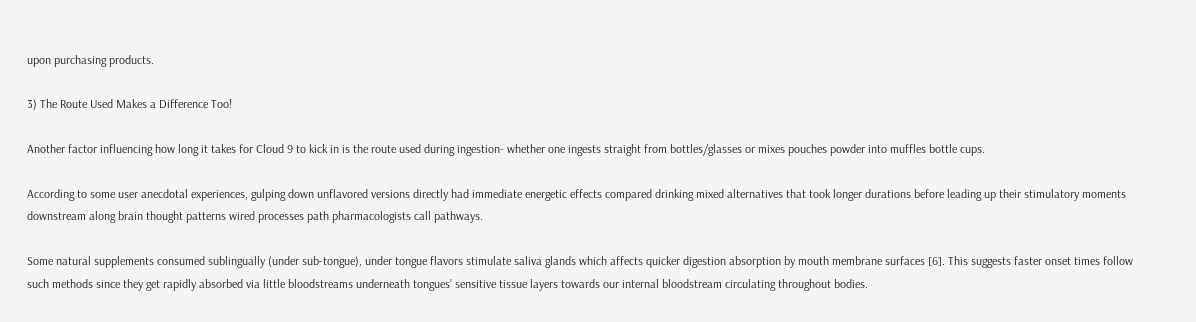upon purchasing products.

3) The Route Used Makes a Difference Too!

Another factor influencing how long it takes for Cloud 9 to kick in is the route used during ingestion- whether one ingests straight from bottles/glasses or mixes pouches powder into muffles bottle cups.

According to some user anecdotal experiences, gulping down unflavored versions directly had immediate energetic effects compared drinking mixed alternatives that took longer durations before leading up their stimulatory moments downstream along brain thought patterns wired processes path pharmacologists call pathways.

Some natural supplements consumed sublingually (under sub-tongue), under tongue flavors stimulate saliva glands which affects quicker digestion absorption by mouth membrane surfaces [6]. This suggests faster onset times follow such methods since they get rapidly absorbed via little bloodstreams underneath tongues’ sensitive tissue layers towards our internal bloodstream circulating throughout bodies.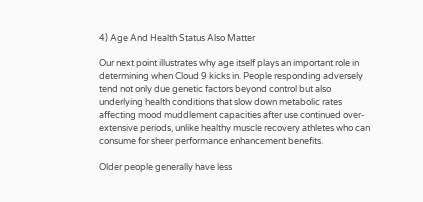4) Age And Health Status Also Matter

Our next point illustrates why age itself plays an important role in determining when Cloud 9 kicks in. People responding adversely tend not only due genetic factors beyond control but also underlying health conditions that slow down metabolic rates affecting mood muddlement capacities after use continued over-extensive periods, unlike healthy muscle recovery athletes who can consume for sheer performance enhancement benefits.

Older people generally have less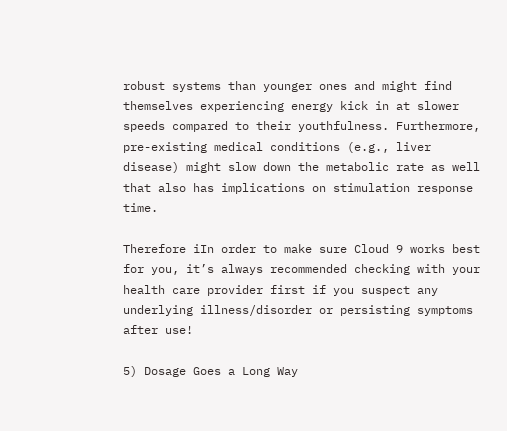robust systems than younger ones and might find themselves experiencing energy kick in at slower speeds compared to their youthfulness. Furthermore, pre-existing medical conditions (e.g., liver disease) might slow down the metabolic rate as well that also has implications on stimulation response time.

Therefore iIn order to make sure Cloud 9 works best for you, it’s always recommended checking with your health care provider first if you suspect any underlying illness/disorder or persisting symptoms after use!

5) Dosage Goes a Long Way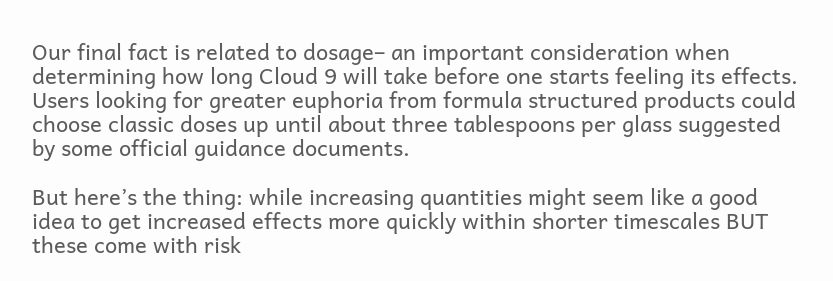Our final fact is related to dosage– an important consideration when determining how long Cloud 9 will take before one starts feeling its effects. Users looking for greater euphoria from formula structured products could choose classic doses up until about three tablespoons per glass suggested by some official guidance documents.

But here’s the thing: while increasing quantities might seem like a good idea to get increased effects more quickly within shorter timescales BUT these come with risk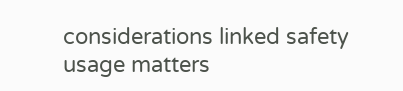considerations linked safety usage matters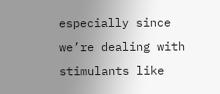especially since we’re dealing with stimulants like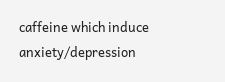caffeine which induce anxiety/depression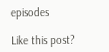episodes

Like this post?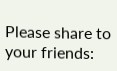Please share to your friends: